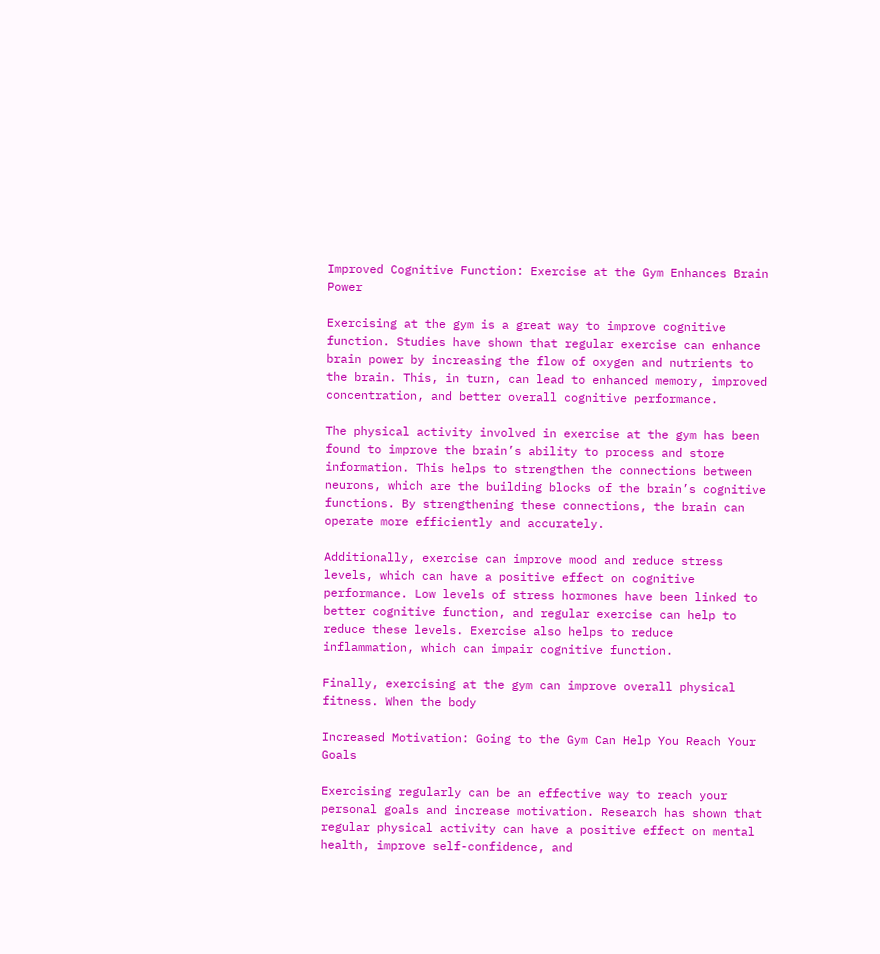Improved Cognitive Function: Exercise at the Gym Enhances Brain Power

Exercising at the gym is a great way to improve cognitive function. Studies have shown that regular exercise can enhance brain power by increasing the flow of oxygen and nutrients to the brain. This, in turn, can lead to enhanced memory, improved concentration, and better overall cognitive performance.

The physical activity involved in exercise at the gym has been found to improve the brain’s ability to process and store information. This helps to strengthen the connections between neurons, which are the building blocks of the brain’s cognitive functions. By strengthening these connections, the brain can operate more efficiently and accurately.

Additionally, exercise can improve mood and reduce stress levels, which can have a positive effect on cognitive performance. Low levels of stress hormones have been linked to better cognitive function, and regular exercise can help to reduce these levels. Exercise also helps to reduce inflammation, which can impair cognitive function.

Finally, exercising at the gym can improve overall physical fitness. When the body

Increased Motivation: Going to the Gym Can Help You Reach Your Goals

Exercising regularly can be an effective way to reach your personal goals and increase motivation. Research has shown that regular physical activity can have a positive effect on mental health, improve self-confidence, and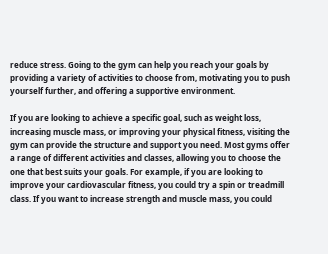reduce stress. Going to the gym can help you reach your goals by providing a variety of activities to choose from, motivating you to push yourself further, and offering a supportive environment.

If you are looking to achieve a specific goal, such as weight loss, increasing muscle mass, or improving your physical fitness, visiting the gym can provide the structure and support you need. Most gyms offer a range of different activities and classes, allowing you to choose the one that best suits your goals. For example, if you are looking to improve your cardiovascular fitness, you could try a spin or treadmill class. If you want to increase strength and muscle mass, you could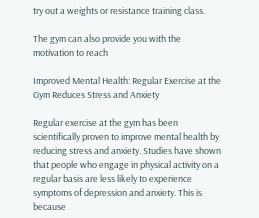try out a weights or resistance training class.

The gym can also provide you with the motivation to reach

Improved Mental Health: Regular Exercise at the Gym Reduces Stress and Anxiety

Regular exercise at the gym has been scientifically proven to improve mental health by reducing stress and anxiety. Studies have shown that people who engage in physical activity on a regular basis are less likely to experience symptoms of depression and anxiety. This is because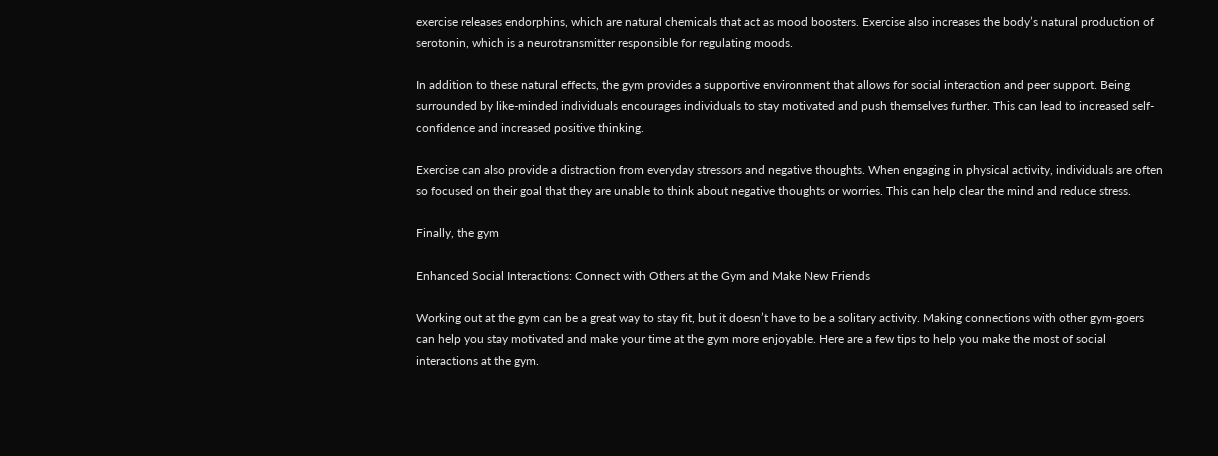exercise releases endorphins, which are natural chemicals that act as mood boosters. Exercise also increases the body’s natural production of serotonin, which is a neurotransmitter responsible for regulating moods.

In addition to these natural effects, the gym provides a supportive environment that allows for social interaction and peer support. Being surrounded by like-minded individuals encourages individuals to stay motivated and push themselves further. This can lead to increased self-confidence and increased positive thinking.

Exercise can also provide a distraction from everyday stressors and negative thoughts. When engaging in physical activity, individuals are often so focused on their goal that they are unable to think about negative thoughts or worries. This can help clear the mind and reduce stress.

Finally, the gym

Enhanced Social Interactions: Connect with Others at the Gym and Make New Friends

Working out at the gym can be a great way to stay fit, but it doesn’t have to be a solitary activity. Making connections with other gym-goers can help you stay motivated and make your time at the gym more enjoyable. Here are a few tips to help you make the most of social interactions at the gym.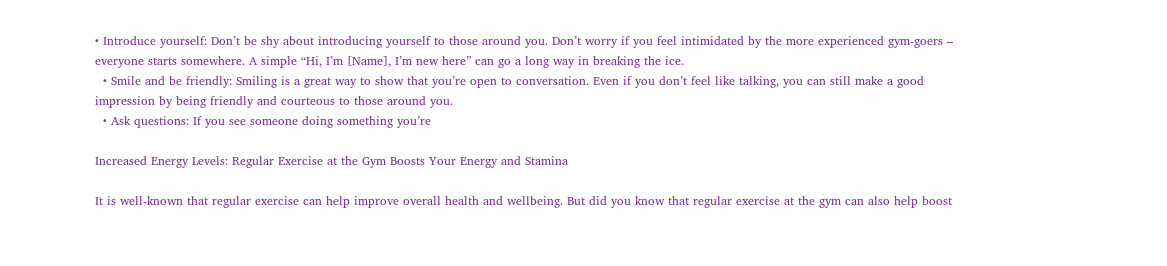• Introduce yourself: Don’t be shy about introducing yourself to those around you. Don’t worry if you feel intimidated by the more experienced gym-goers – everyone starts somewhere. A simple “Hi, I’m [Name], I’m new here” can go a long way in breaking the ice.
  • Smile and be friendly: Smiling is a great way to show that you’re open to conversation. Even if you don’t feel like talking, you can still make a good impression by being friendly and courteous to those around you.
  • Ask questions: If you see someone doing something you’re

Increased Energy Levels: Regular Exercise at the Gym Boosts Your Energy and Stamina

It is well-known that regular exercise can help improve overall health and wellbeing. But did you know that regular exercise at the gym can also help boost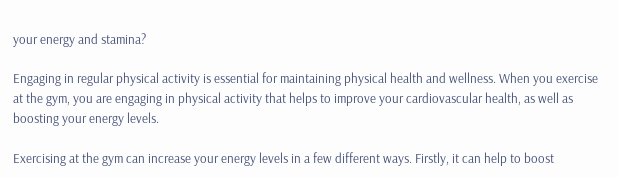your energy and stamina?

Engaging in regular physical activity is essential for maintaining physical health and wellness. When you exercise at the gym, you are engaging in physical activity that helps to improve your cardiovascular health, as well as boosting your energy levels.

Exercising at the gym can increase your energy levels in a few different ways. Firstly, it can help to boost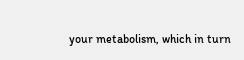your metabolism, which in turn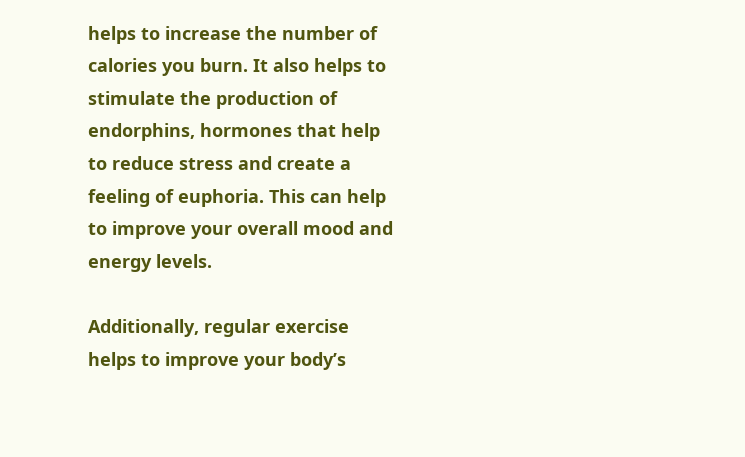helps to increase the number of calories you burn. It also helps to stimulate the production of endorphins, hormones that help to reduce stress and create a feeling of euphoria. This can help to improve your overall mood and energy levels.

Additionally, regular exercise helps to improve your body’s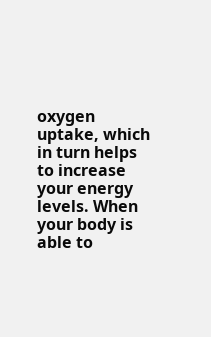oxygen uptake, which in turn helps to increase your energy levels. When your body is able to